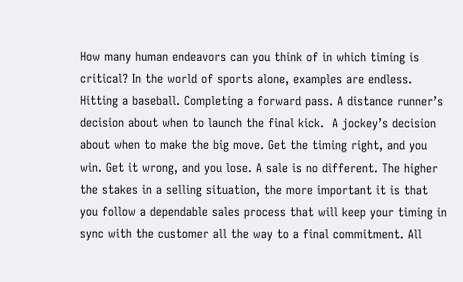How many human endeavors can you think of in which timing is critical? In the world of sports alone, examples are endless. Hitting a baseball. Completing a forward pass. A distance runner’s decision about when to launch the final kick.  A jockey’s decision about when to make the big move. Get the timing right, and you win. Get it wrong, and you lose. A sale is no different. The higher the stakes in a selling situation, the more important it is that you follow a dependable sales process that will keep your timing in sync with the customer all the way to a final commitment. All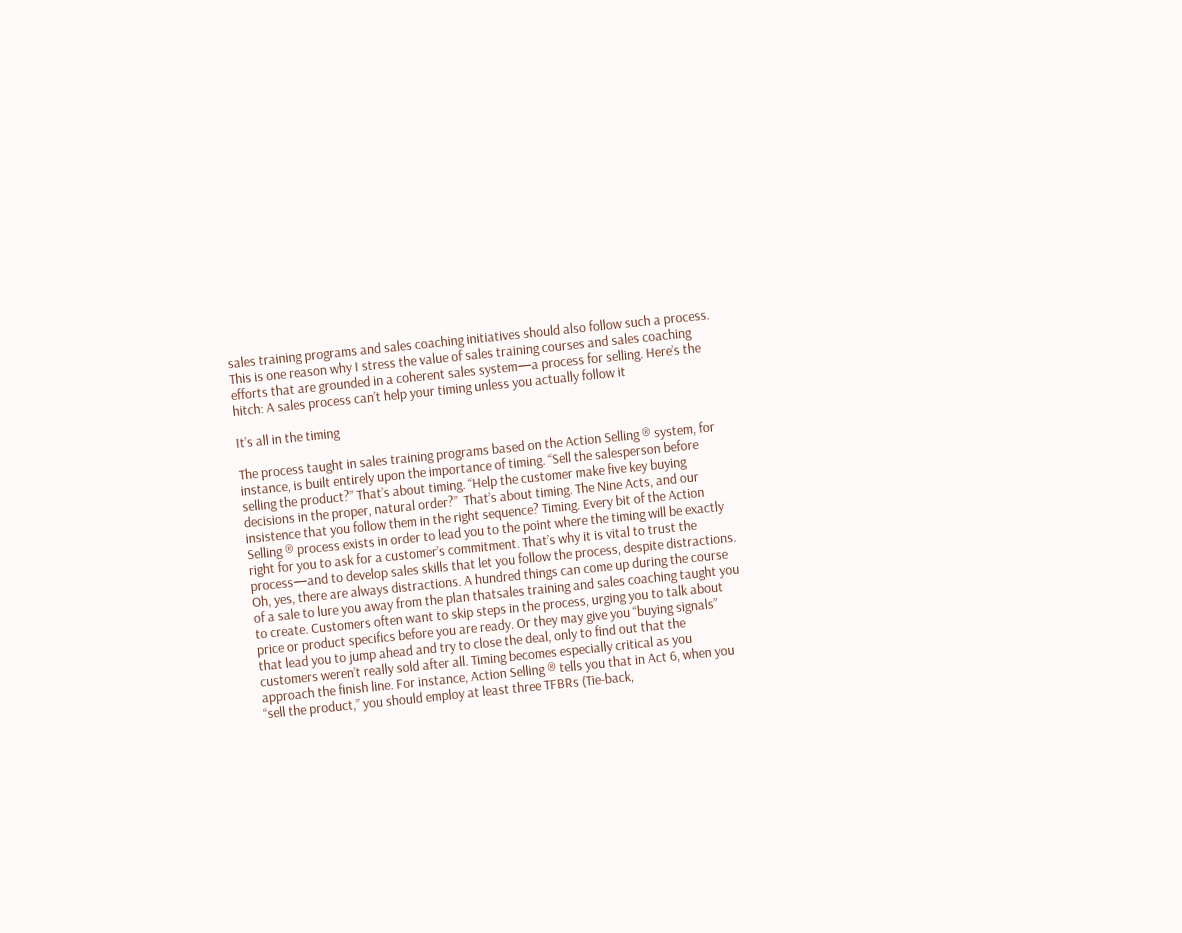sales training programs and sales coaching initiatives should also follow such a process. This is one reason why I stress the value of sales training courses and sales coaching efforts that are grounded in a coherent sales system—a process for selling. Here’s the hitch: A sales process can’t help your timing unless you actually follow it

It’s all in the timing

The process taught in sales training programs based on the Action Selling ® system, for instance, is built entirely upon the importance of timing. “Sell the salesperson before selling the product?” That’s about timing. “Help the customer make five key buying decisions in the proper, natural order?”  That’s about timing. The Nine Acts, and our insistence that you follow them in the right sequence? Timing. Every bit of the Action Selling ® process exists in order to lead you to the point where the timing will be exactly right for you to ask for a customer’s commitment. That’s why it is vital to trust the process—and to develop sales skills that let you follow the process, despite distractions. Oh, yes, there are always distractions. A hundred things can come up during the course of a sale to lure you away from the plan thatsales training and sales coaching taught you to create. Customers often want to skip steps in the process, urging you to talk about price or product specifics before you are ready. Or they may give you “buying signals” that lead you to jump ahead and try to close the deal, only to find out that the customers weren’t really sold after all. Timing becomes especially critical as you approach the finish line. For instance, Action Selling ® tells you that in Act 6, when you “sell the product,” you should employ at least three TFBRs (Tie-back,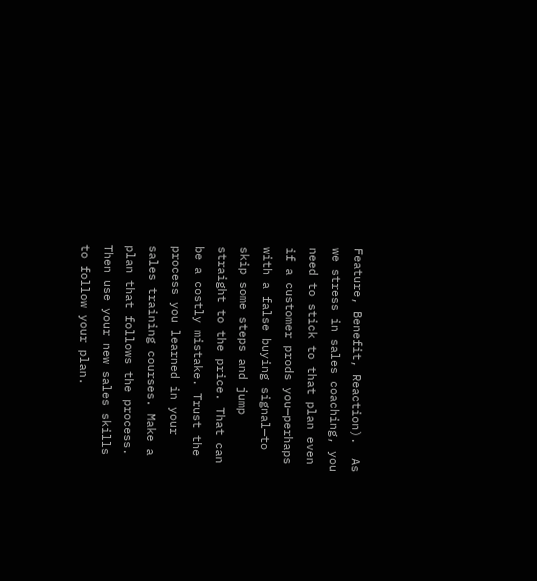Feature, Benefit, Reaction).  As we stress in sales coaching, you need to stick to that plan even if a customer prods you—perhaps with a false buying signal—to skip some steps and jump straight to the price. That can be a costly mistake. Trust the process you learned in your sales training courses. Make a plan that follows the process. Then use your new sales skills to follow your plan.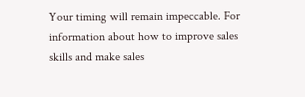Your timing will remain impeccable. For information about how to improve sales skills and make sales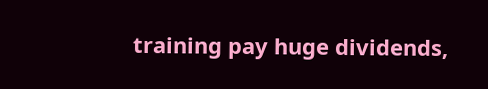training pay huge dividends,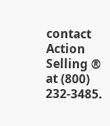contact Action Selling ® at (800) 232-3485.